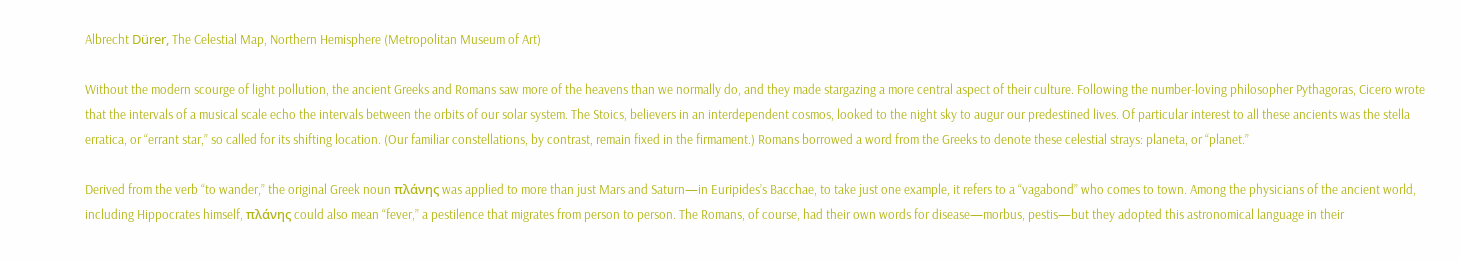Albrecht Dürer, The Celestial Map, Northern Hemisphere (Metropolitan Museum of Art)

Without the modern scourge of light pollution, the ancient Greeks and Romans saw more of the heavens than we normally do, and they made stargazing a more central aspect of their culture. Following the number-loving philosopher Pythagoras, Cicero wrote that the intervals of a musical scale echo the intervals between the orbits of our solar system. The Stoics, believers in an interdependent cosmos, looked to the night sky to augur our predestined lives. Of particular interest to all these ancients was the stella erratica, or “errant star,” so called for its shifting location. (Our familiar constellations, by contrast, remain fixed in the firmament.) Romans borrowed a word from the Greeks to denote these celestial strays: planeta, or “planet.”

Derived from the verb “to wander,” the original Greek noun πλάνης was applied to more than just Mars and Saturn—in Euripides’s Bacchae, to take just one example, it refers to a “vagabond” who comes to town. Among the physicians of the ancient world, including Hippocrates himself, πλάνης could also mean “fever,” a pestilence that migrates from person to person. The Romans, of course, had their own words for disease—morbus, pestis—but they adopted this astronomical language in their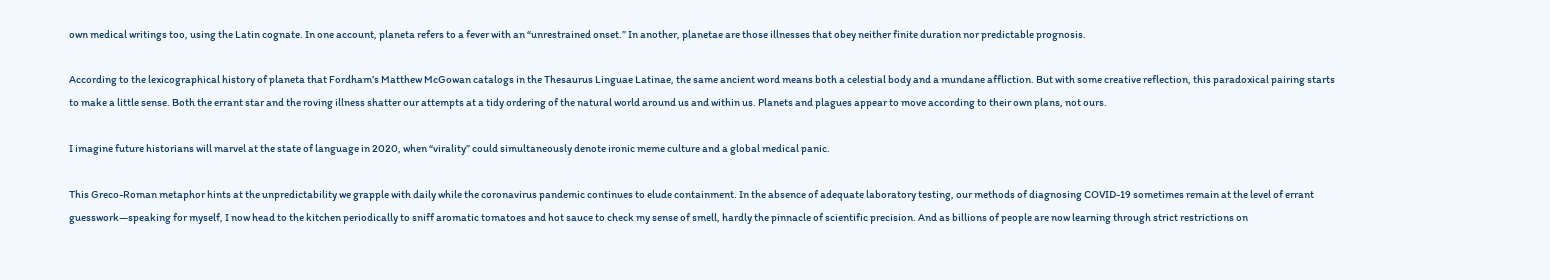own medical writings too, using the Latin cognate. In one account, planeta refers to a fever with an “unrestrained onset.” In another, planetae are those illnesses that obey neither finite duration nor predictable prognosis.

According to the lexicographical history of planeta that Fordham’s Matthew McGowan catalogs in the Thesaurus Linguae Latinae, the same ancient word means both a celestial body and a mundane affliction. But with some creative reflection, this paradoxical pairing starts to make a little sense. Both the errant star and the roving illness shatter our attempts at a tidy ordering of the natural world around us and within us. Planets and plagues appear to move according to their own plans, not ours.

I imagine future historians will marvel at the state of language in 2020, when “virality” could simultaneously denote ironic meme culture and a global medical panic.

This Greco-Roman metaphor hints at the unpredictability we grapple with daily while the coronavirus pandemic continues to elude containment. In the absence of adequate laboratory testing, our methods of diagnosing COVID-19 sometimes remain at the level of errant guesswork—speaking for myself, I now head to the kitchen periodically to sniff aromatic tomatoes and hot sauce to check my sense of smell, hardly the pinnacle of scientific precision. And as billions of people are now learning through strict restrictions on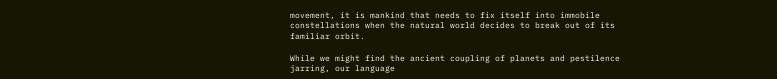movement, it is mankind that needs to fix itself into immobile constellations when the natural world decides to break out of its familiar orbit.

While we might find the ancient coupling of planets and pestilence jarring, our language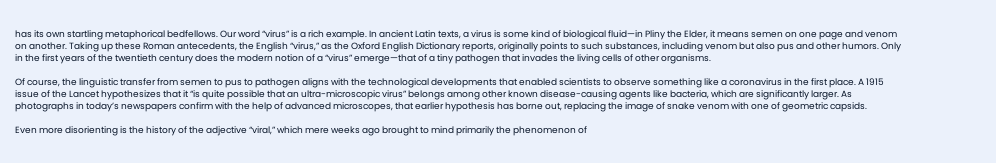has its own startling metaphorical bedfellows. Our word “virus” is a rich example. In ancient Latin texts, a virus is some kind of biological fluid—in Pliny the Elder, it means semen on one page and venom on another. Taking up these Roman antecedents, the English “virus,” as the Oxford English Dictionary reports, originally points to such substances, including venom but also pus and other humors. Only in the first years of the twentieth century does the modern notion of a “virus” emerge—that of a tiny pathogen that invades the living cells of other organisms.

Of course, the linguistic transfer from semen to pus to pathogen aligns with the technological developments that enabled scientists to observe something like a coronavirus in the first place. A 1915 issue of the Lancet hypothesizes that it “is quite possible that an ultra-microscopic virus” belongs among other known disease-causing agents like bacteria, which are significantly larger. As photographs in today’s newspapers confirm with the help of advanced microscopes, that earlier hypothesis has borne out, replacing the image of snake venom with one of geometric capsids.

Even more disorienting is the history of the adjective “viral,” which mere weeks ago brought to mind primarily the phenomenon of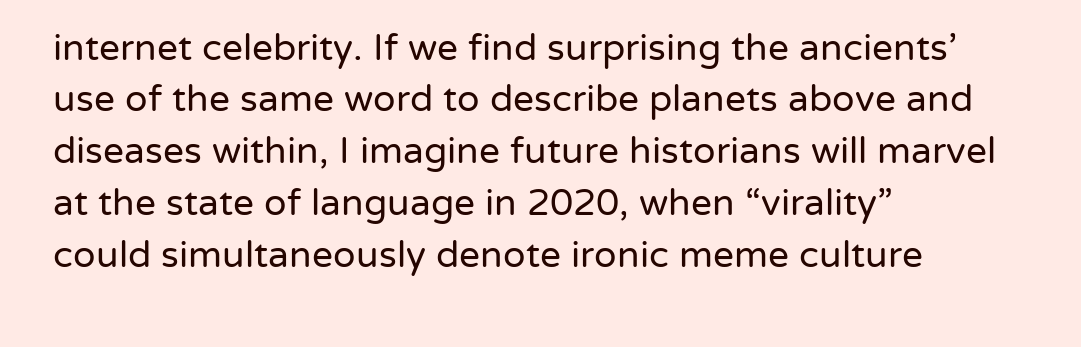internet celebrity. If we find surprising the ancients’ use of the same word to describe planets above and diseases within, I imagine future historians will marvel at the state of language in 2020, when “virality” could simultaneously denote ironic meme culture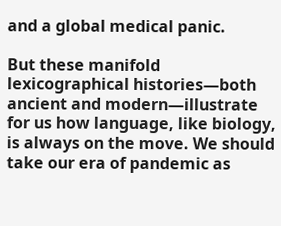and a global medical panic.

But these manifold lexicographical histories—both ancient and modern—illustrate for us how language, like biology, is always on the move. We should take our era of pandemic as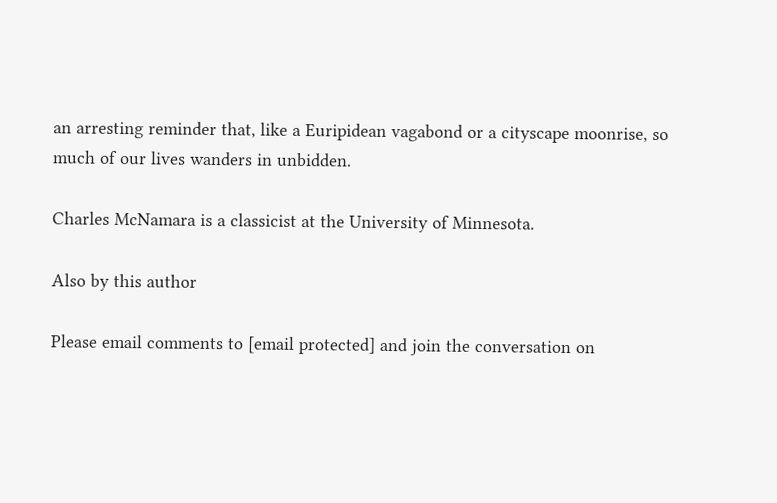an arresting reminder that, like a Euripidean vagabond or a cityscape moonrise, so much of our lives wanders in unbidden.

Charles McNamara is a classicist at the University of Minnesota.

Also by this author

Please email comments to [email protected] and join the conversation on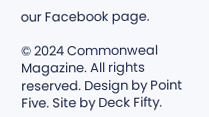our Facebook page.

© 2024 Commonweal Magazine. All rights reserved. Design by Point Five. Site by Deck Fifty.